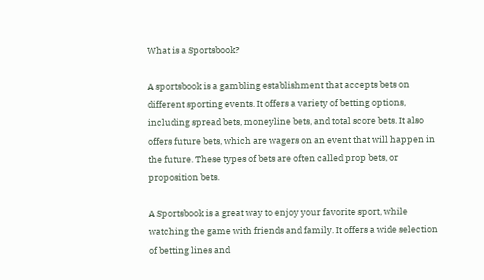What is a Sportsbook?

A sportsbook is a gambling establishment that accepts bets on different sporting events. It offers a variety of betting options, including spread bets, moneyline bets, and total score bets. It also offers future bets, which are wagers on an event that will happen in the future. These types of bets are often called prop bets, or proposition bets.

A Sportsbook is a great way to enjoy your favorite sport, while watching the game with friends and family. It offers a wide selection of betting lines and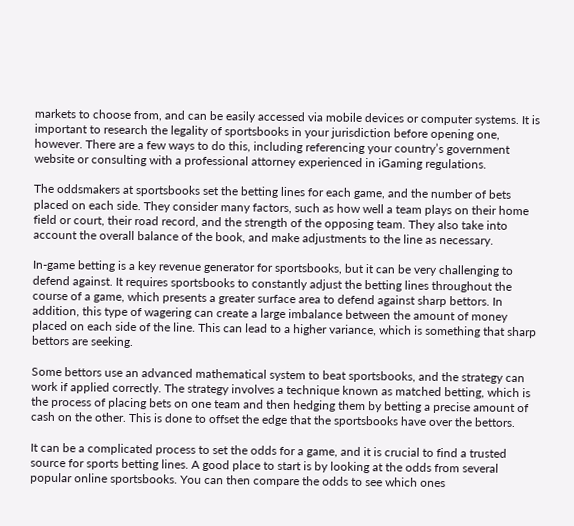markets to choose from, and can be easily accessed via mobile devices or computer systems. It is important to research the legality of sportsbooks in your jurisdiction before opening one, however. There are a few ways to do this, including referencing your country’s government website or consulting with a professional attorney experienced in iGaming regulations.

The oddsmakers at sportsbooks set the betting lines for each game, and the number of bets placed on each side. They consider many factors, such as how well a team plays on their home field or court, their road record, and the strength of the opposing team. They also take into account the overall balance of the book, and make adjustments to the line as necessary.

In-game betting is a key revenue generator for sportsbooks, but it can be very challenging to defend against. It requires sportsbooks to constantly adjust the betting lines throughout the course of a game, which presents a greater surface area to defend against sharp bettors. In addition, this type of wagering can create a large imbalance between the amount of money placed on each side of the line. This can lead to a higher variance, which is something that sharp bettors are seeking.

Some bettors use an advanced mathematical system to beat sportsbooks, and the strategy can work if applied correctly. The strategy involves a technique known as matched betting, which is the process of placing bets on one team and then hedging them by betting a precise amount of cash on the other. This is done to offset the edge that the sportsbooks have over the bettors.

It can be a complicated process to set the odds for a game, and it is crucial to find a trusted source for sports betting lines. A good place to start is by looking at the odds from several popular online sportsbooks. You can then compare the odds to see which ones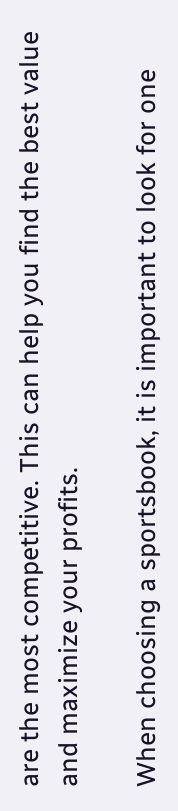are the most competitive. This can help you find the best value and maximize your profits.

When choosing a sportsbook, it is important to look for one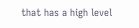that has a high level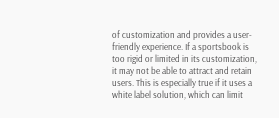of customization and provides a user-friendly experience. If a sportsbook is too rigid or limited in its customization, it may not be able to attract and retain users. This is especially true if it uses a white label solution, which can limit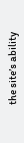the site’s ability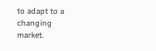to adapt to a changing market.